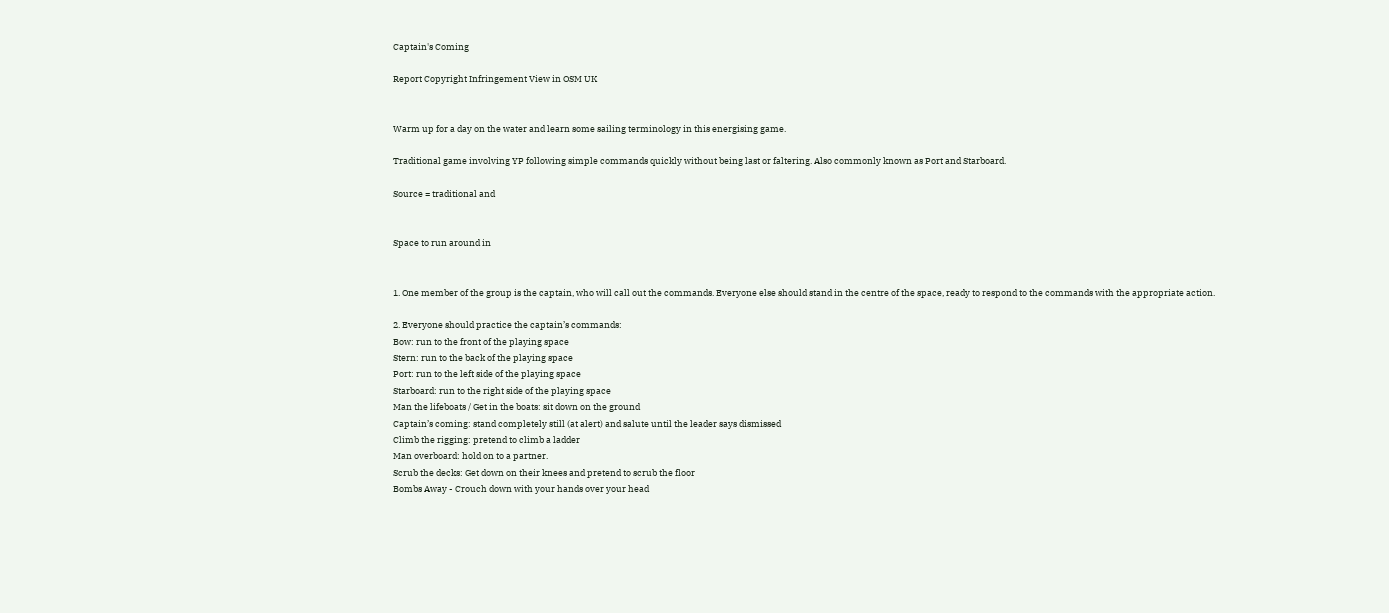Captain's Coming

Report Copyright Infringement View in OSM UK


Warm up for a day on the water and learn some sailing terminology in this energising game.

Traditional game involving YP following simple commands quickly without being last or faltering. Also commonly known as Port and Starboard.

Source = traditional and


Space to run around in


1. One member of the group is the captain, who will call out the commands. Everyone else should stand in the centre of the space, ready to respond to the commands with the appropriate action.

2. Everyone should practice the captain’s commands:
Bow: run to the front of the playing space
Stern: run to the back of the playing space
Port: run to the left side of the playing space
Starboard: run to the right side of the playing space
Man the lifeboats / Get in the boats: sit down on the ground
Captain’s coming: stand completely still (at alert) and salute until the leader says dismissed
Climb the rigging: pretend to climb a ladder
Man overboard: hold on to a partner.
Scrub the decks: Get down on their knees and pretend to scrub the floor
Bombs Away - Crouch down with your hands over your head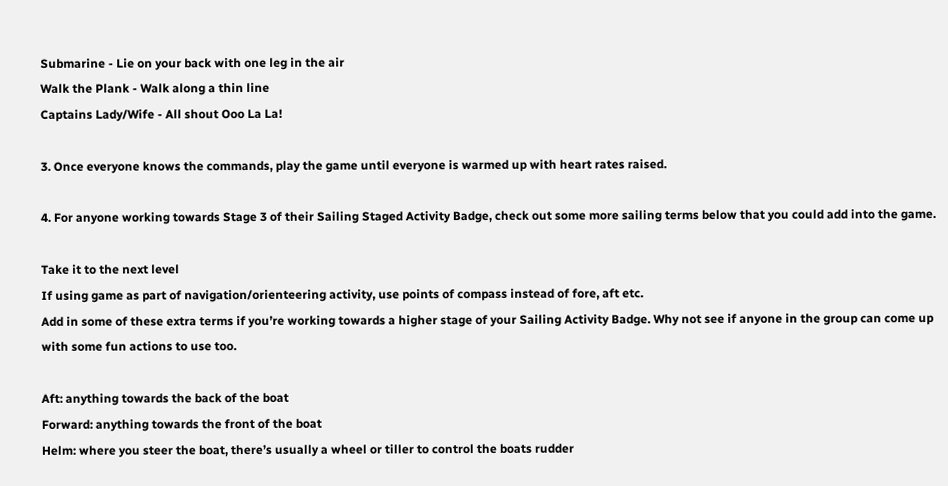Submarine - Lie on your back with one leg in the air
Walk the Plank - Walk along a thin line
Captains Lady/Wife - All shout Ooo La La!

3. Once everyone knows the commands, play the game until everyone is warmed up with heart rates raised.

4. For anyone working towards Stage 3 of their Sailing Staged Activity Badge, check out some more sailing terms below that you could add into the game.

Take it to the next level
If using game as part of navigation/orienteering activity, use points of compass instead of fore, aft etc.
Add in some of these extra terms if you’re working towards a higher stage of your Sailing Activity Badge. Why not see if anyone in the group can come up with some fun actions to use too.

Aft: anything towards the back of the boat
Forward: anything towards the front of the boat
Helm: where you steer the boat, there’s usually a wheel or tiller to control the boats rudder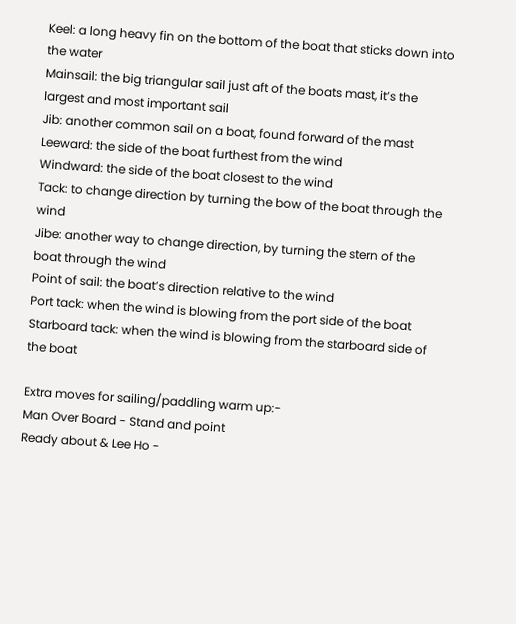Keel: a long heavy fin on the bottom of the boat that sticks down into the water
Mainsail: the big triangular sail just aft of the boats mast, it’s the largest and most important sail
Jib: another common sail on a boat, found forward of the mast
Leeward: the side of the boat furthest from the wind
Windward: the side of the boat closest to the wind
Tack: to change direction by turning the bow of the boat through the wind
Jibe: another way to change direction, by turning the stern of the boat through the wind
Point of sail: the boat’s direction relative to the wind
Port tack: when the wind is blowing from the port side of the boat
Starboard tack: when the wind is blowing from the starboard side of the boat

Extra moves for sailing/paddling warm up:-
Man Over Board - Stand and point
Ready about & Lee Ho -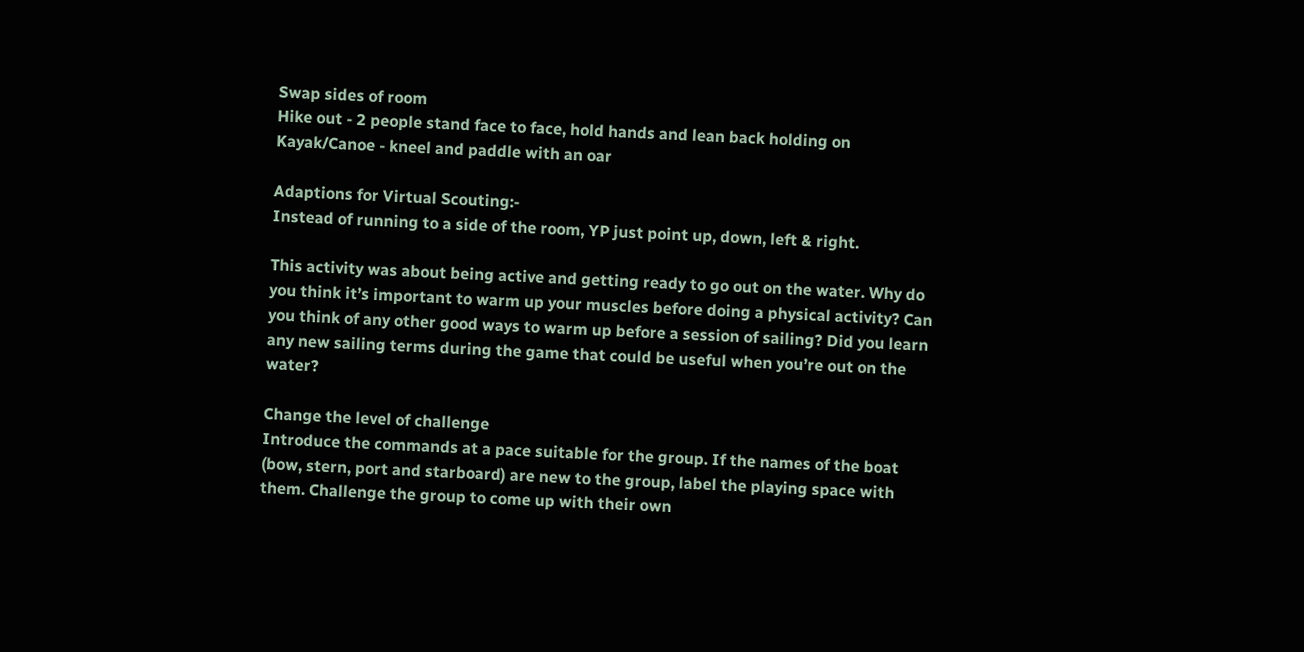Swap sides of room
Hike out - 2 people stand face to face, hold hands and lean back holding on
Kayak/Canoe - kneel and paddle with an oar

Adaptions for Virtual Scouting:-
Instead of running to a side of the room, YP just point up, down, left & right.

This activity was about being active and getting ready to go out on the water. Why do you think it’s important to warm up your muscles before doing a physical activity? Can you think of any other good ways to warm up before a session of sailing? Did you learn any new sailing terms during the game that could be useful when you’re out on the water?

Change the level of challenge
Introduce the commands at a pace suitable for the group. If the names of the boat (bow, stern, port and starboard) are new to the group, label the playing space with them. Challenge the group to come up with their own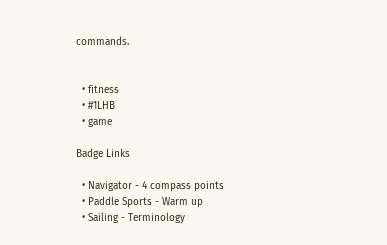commands.


  • fitness
  • #1LHB
  • game

Badge Links

  • Navigator - 4 compass points
  • Paddle Sports - Warm up
  • Sailing - Terminology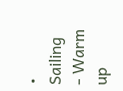• Sailing - Warm up